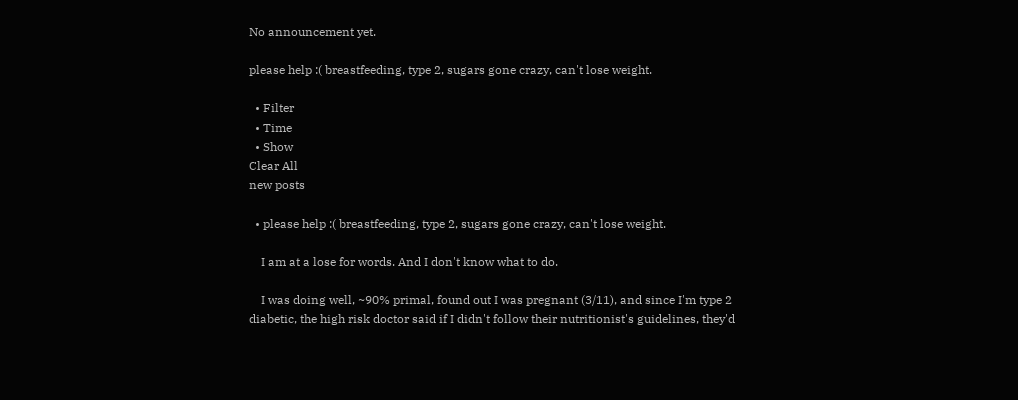No announcement yet.

please help :( breastfeeding, type 2, sugars gone crazy, can't lose weight.

  • Filter
  • Time
  • Show
Clear All
new posts

  • please help :( breastfeeding, type 2, sugars gone crazy, can't lose weight.

    I am at a lose for words. And I don't know what to do.

    I was doing well, ~90% primal, found out I was pregnant (3/11), and since I'm type 2 diabetic, the high risk doctor said if I didn't follow their nutritionist's guidelines, they'd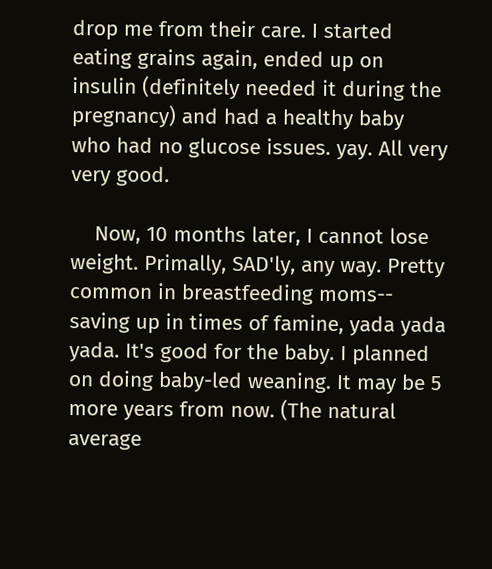drop me from their care. I started eating grains again, ended up on insulin (definitely needed it during the pregnancy) and had a healthy baby who had no glucose issues. yay. All very very good.

    Now, 10 months later, I cannot lose weight. Primally, SAD'ly, any way. Pretty common in breastfeeding moms-- saving up in times of famine, yada yada yada. It's good for the baby. I planned on doing baby-led weaning. It may be 5 more years from now. (The natural average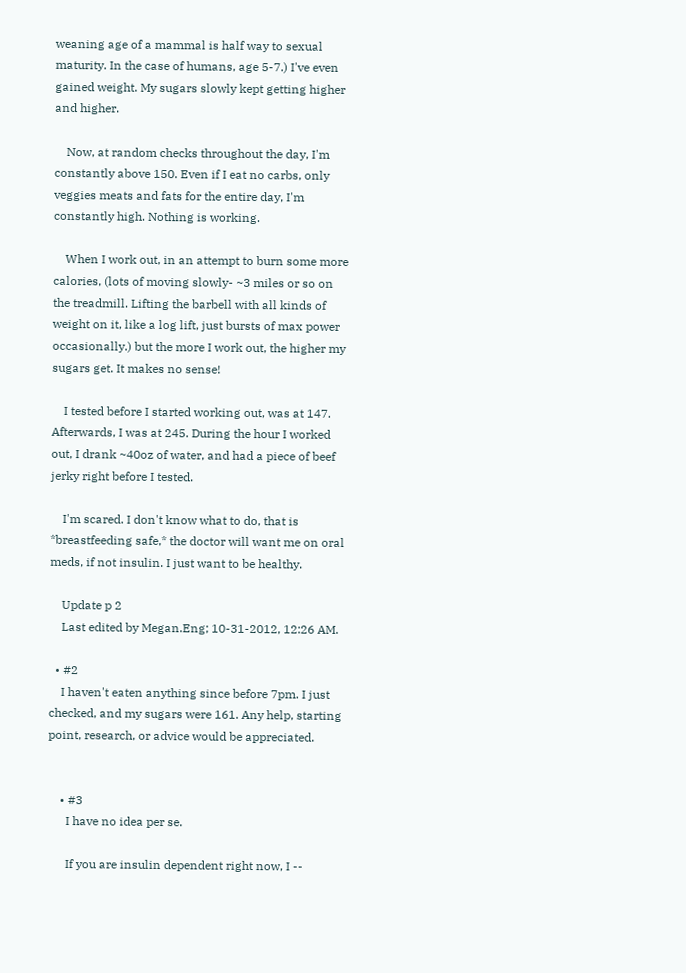weaning age of a mammal is half way to sexual maturity. In the case of humans, age 5-7.) I've even gained weight. My sugars slowly kept getting higher and higher.

    Now, at random checks throughout the day, I'm constantly above 150. Even if I eat no carbs, only veggies meats and fats for the entire day, I'm constantly high. Nothing is working.

    When I work out, in an attempt to burn some more calories, (lots of moving slowly- ~3 miles or so on the treadmill. Lifting the barbell with all kinds of weight on it, like a log lift, just bursts of max power occasionally.) but the more I work out, the higher my sugars get. It makes no sense!

    I tested before I started working out, was at 147. Afterwards, I was at 245. During the hour I worked out, I drank ~40oz of water, and had a piece of beef jerky right before I tested.

    I'm scared. I don't know what to do, that is *breastfeeding safe,* the doctor will want me on oral meds, if not insulin. I just want to be healthy.

    Update p 2
    Last edited by Megan.Eng; 10-31-2012, 12:26 AM.

  • #2
    I haven't eaten anything since before 7pm. I just checked, and my sugars were 161. Any help, starting point, research, or advice would be appreciated.


    • #3
      I have no idea per se.

      If you are insulin dependent right now, I --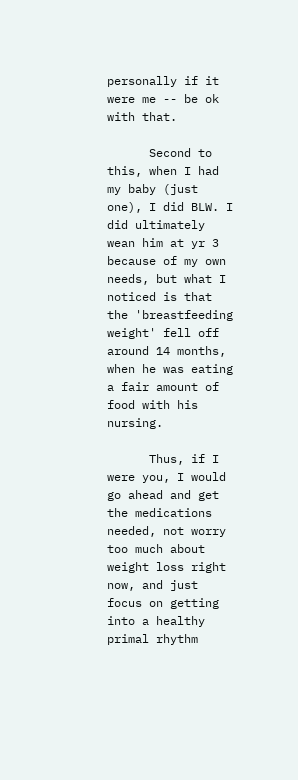personally if it were me -- be ok with that.

      Second to this, when I had my baby (just one), I did BLW. I did ultimately wean him at yr 3 because of my own needs, but what I noticed is that the 'breastfeeding weight' fell off around 14 months, when he was eating a fair amount of food with his nursing.

      Thus, if I were you, I would go ahead and get the medications needed, not worry too much about weight loss right now, and just focus on getting into a healthy primal rhythm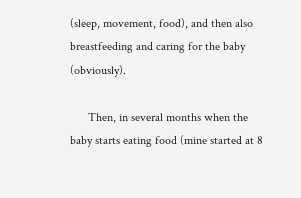(sleep, movement, food), and then also breastfeeding and caring for the baby (obviously).

      Then, in several months when the baby starts eating food (mine started at 8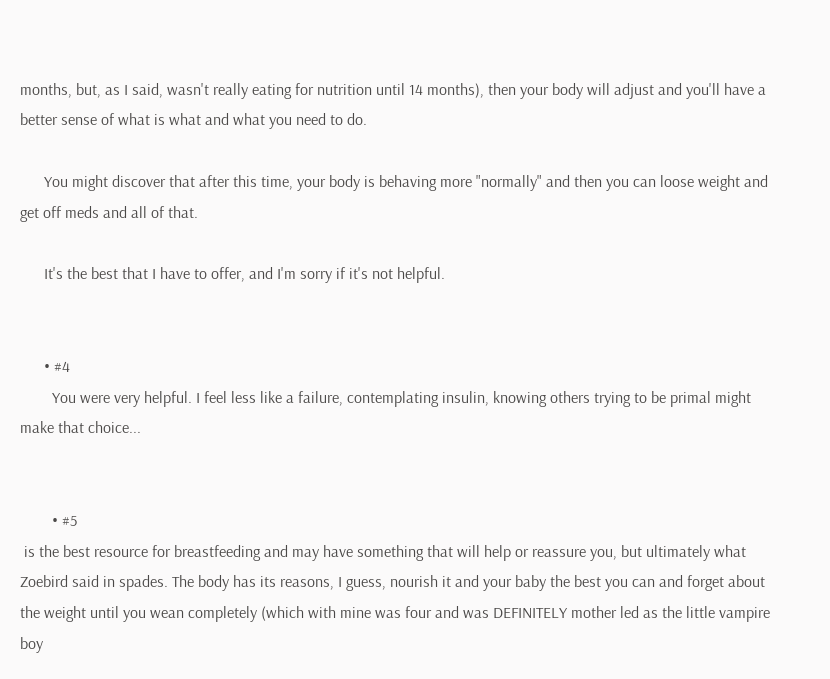months, but, as I said, wasn't really eating for nutrition until 14 months), then your body will adjust and you'll have a better sense of what is what and what you need to do.

      You might discover that after this time, your body is behaving more "normally" and then you can loose weight and get off meds and all of that.

      It's the best that I have to offer, and I'm sorry if it's not helpful.


      • #4
        You were very helpful. I feel less like a failure, contemplating insulin, knowing others trying to be primal might make that choice...


        • #5
 is the best resource for breastfeeding and may have something that will help or reassure you, but ultimately what Zoebird said in spades. The body has its reasons, I guess, nourish it and your baby the best you can and forget about the weight until you wean completely (which with mine was four and was DEFINITELY mother led as the little vampire boy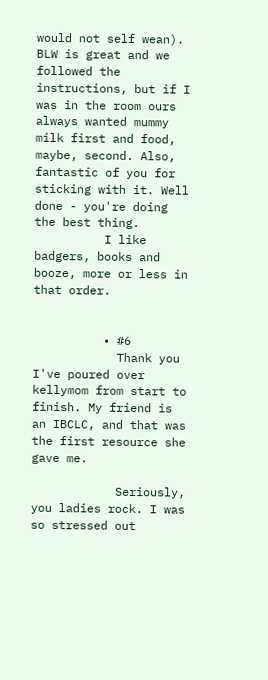would not self wean). BLW is great and we followed the instructions, but if I was in the room ours always wanted mummy milk first and food, maybe, second. Also, fantastic of you for sticking with it. Well done - you're doing the best thing.
          I like badgers, books and booze, more or less in that order.


          • #6
            Thank you I've poured over kellymom from start to finish. My friend is an IBCLC, and that was the first resource she gave me.

            Seriously, you ladies rock. I was so stressed out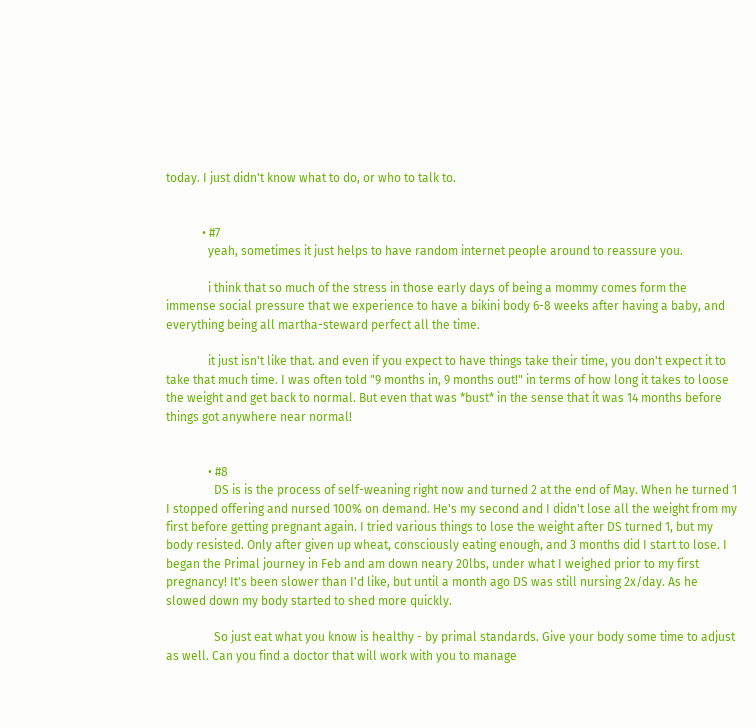today. I just didn't know what to do, or who to talk to.


            • #7
              yeah, sometimes it just helps to have random internet people around to reassure you.

              i think that so much of the stress in those early days of being a mommy comes form the immense social pressure that we experience to have a bikini body 6-8 weeks after having a baby, and everything being all martha-steward perfect all the time.

              it just isn't like that. and even if you expect to have things take their time, you don't expect it to take that much time. I was often told "9 months in, 9 months out!" in terms of how long it takes to loose the weight and get back to normal. But even that was *bust* in the sense that it was 14 months before things got anywhere near normal!


              • #8
                DS is is the process of self-weaning right now and turned 2 at the end of May. When he turned 1 I stopped offering and nursed 100% on demand. He's my second and I didn't lose all the weight from my first before getting pregnant again. I tried various things to lose the weight after DS turned 1, but my body resisted. Only after given up wheat, consciously eating enough, and 3 months did I start to lose. I began the Primal journey in Feb and am down neary 20lbs, under what I weighed prior to my first pregnancy! It's been slower than I'd like, but until a month ago DS was still nursing 2x/day. As he slowed down my body started to shed more quickly.

                So just eat what you know is healthy - by primal standards. Give your body some time to adjust as well. Can you find a doctor that will work with you to manage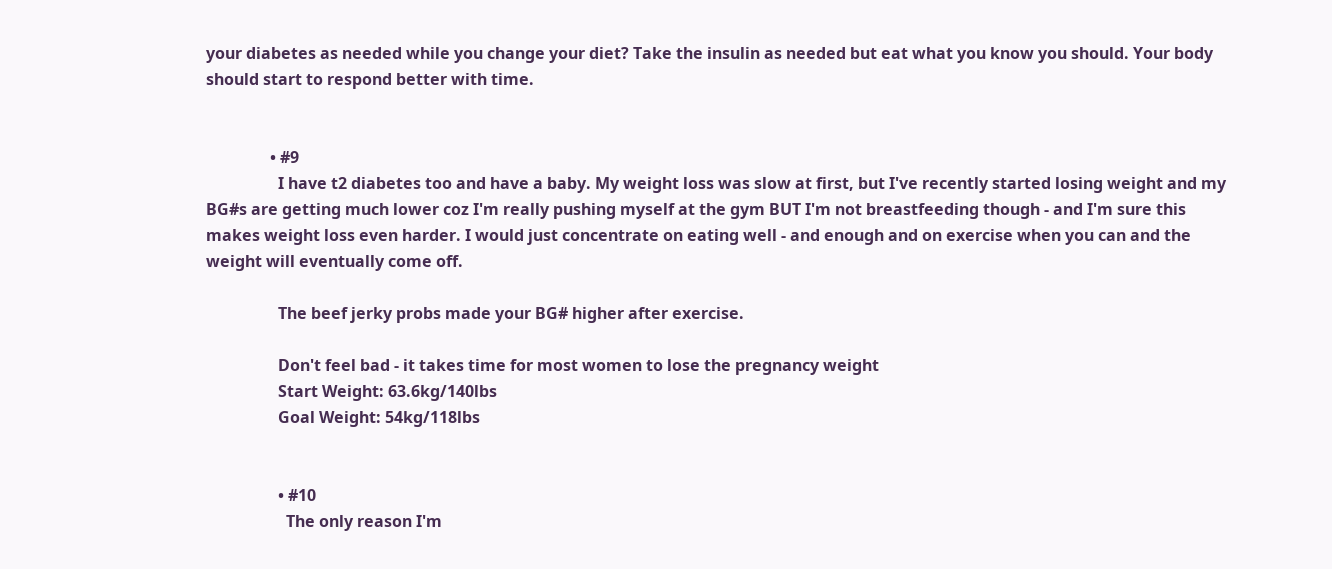your diabetes as needed while you change your diet? Take the insulin as needed but eat what you know you should. Your body should start to respond better with time.


                • #9
                  I have t2 diabetes too and have a baby. My weight loss was slow at first, but I've recently started losing weight and my BG#s are getting much lower coz I'm really pushing myself at the gym BUT I'm not breastfeeding though - and I'm sure this makes weight loss even harder. I would just concentrate on eating well - and enough and on exercise when you can and the weight will eventually come off.

                  The beef jerky probs made your BG# higher after exercise.

                  Don't feel bad - it takes time for most women to lose the pregnancy weight
                  Start Weight: 63.6kg/140lbs
                  Goal Weight: 54kg/118lbs


                  • #10
                    The only reason I'm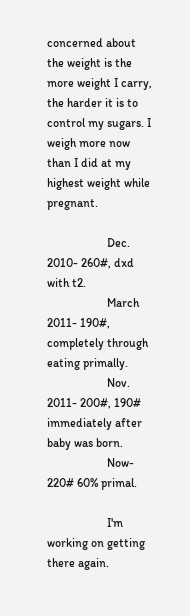concerned about the weight is the more weight I carry, the harder it is to control my sugars. I weigh more now than I did at my highest weight while pregnant.

                    Dec. 2010- 260#, dxd with t2.
                    March 2011- 190#, completely through eating primally.
                    Nov. 2011- 200#, 190# immediately after baby was born.
                    Now- 220# 60% primal.

                    I'm working on getting there again.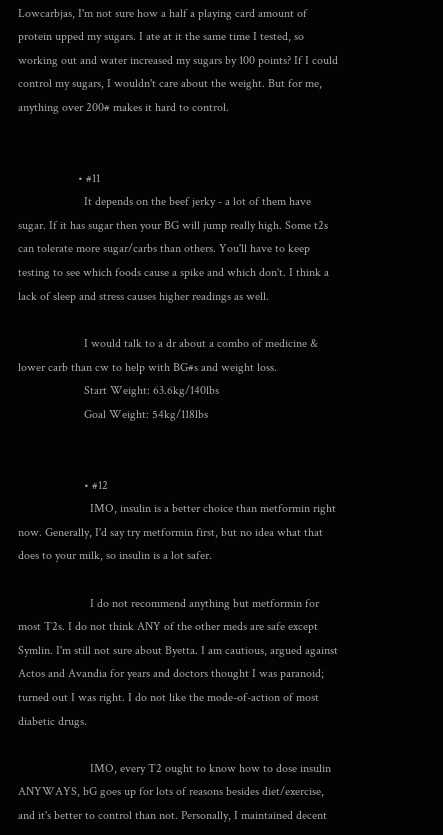Lowcarbjas, I'm not sure how a half a playing card amount of protein upped my sugars. I ate at it the same time I tested, so working out and water increased my sugars by 100 points? If I could control my sugars, I wouldn't care about the weight. But for me, anything over 200# makes it hard to control.


                    • #11
                      It depends on the beef jerky - a lot of them have sugar. If it has sugar then your BG will jump really high. Some t2s can tolerate more sugar/carbs than others. You'll have to keep testing to see which foods cause a spike and which don't. I think a lack of sleep and stress causes higher readings as well.

                      I would talk to a dr about a combo of medicine & lower carb than cw to help with BG#s and weight loss.
                      Start Weight: 63.6kg/140lbs
                      Goal Weight: 54kg/118lbs


                      • #12
                        IMO, insulin is a better choice than metformin right now. Generally, I'd say try metformin first, but no idea what that does to your milk, so insulin is a lot safer.

                        I do not recommend anything but metformin for most T2s. I do not think ANY of the other meds are safe except Symlin. I'm still not sure about Byetta. I am cautious, argued against Actos and Avandia for years and doctors thought I was paranoid; turned out I was right. I do not like the mode-of-action of most diabetic drugs.

                        IMO, every T2 ought to know how to dose insulin ANYWAYS, bG goes up for lots of reasons besides diet/exercise, and it's better to control than not. Personally, I maintained decent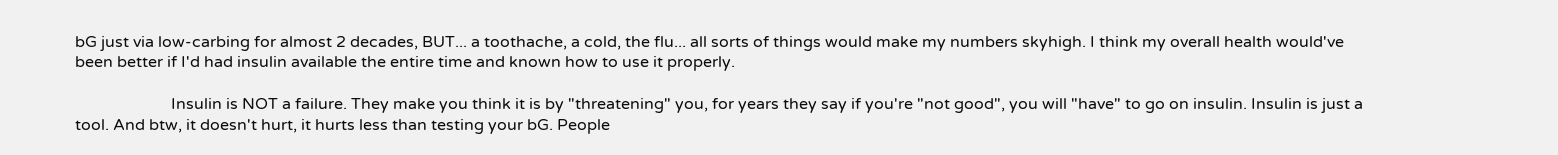bG just via low-carbing for almost 2 decades, BUT... a toothache, a cold, the flu... all sorts of things would make my numbers skyhigh. I think my overall health would've been better if I'd had insulin available the entire time and known how to use it properly.

                        Insulin is NOT a failure. They make you think it is by "threatening" you, for years they say if you're "not good", you will "have" to go on insulin. Insulin is just a tool. And btw, it doesn't hurt, it hurts less than testing your bG. People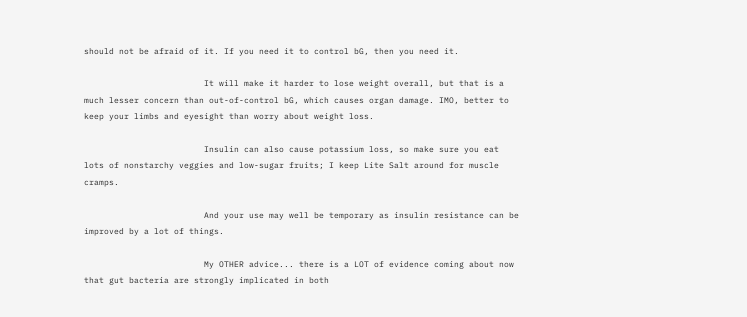should not be afraid of it. If you need it to control bG, then you need it.

                        It will make it harder to lose weight overall, but that is a much lesser concern than out-of-control bG, which causes organ damage. IMO, better to keep your limbs and eyesight than worry about weight loss.

                        Insulin can also cause potassium loss, so make sure you eat lots of nonstarchy veggies and low-sugar fruits; I keep Lite Salt around for muscle cramps.

                        And your use may well be temporary as insulin resistance can be improved by a lot of things.

                        My OTHER advice... there is a LOT of evidence coming about now that gut bacteria are strongly implicated in both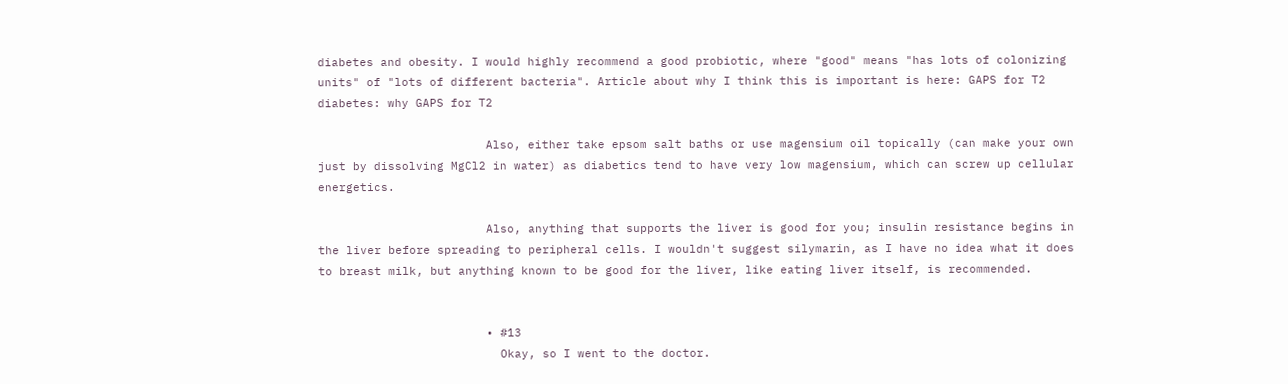diabetes and obesity. I would highly recommend a good probiotic, where "good" means "has lots of colonizing units" of "lots of different bacteria". Article about why I think this is important is here: GAPS for T2 diabetes: why GAPS for T2

                        Also, either take epsom salt baths or use magensium oil topically (can make your own just by dissolving MgCl2 in water) as diabetics tend to have very low magensium, which can screw up cellular energetics.

                        Also, anything that supports the liver is good for you; insulin resistance begins in the liver before spreading to peripheral cells. I wouldn't suggest silymarin, as I have no idea what it does to breast milk, but anything known to be good for the liver, like eating liver itself, is recommended.


                        • #13
                          Okay, so I went to the doctor.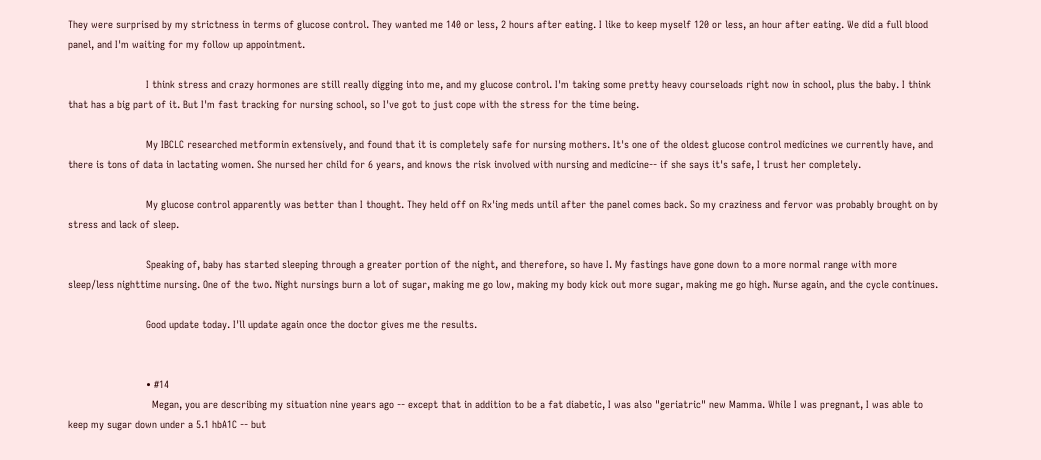They were surprised by my strictness in terms of glucose control. They wanted me 140 or less, 2 hours after eating. I like to keep myself 120 or less, an hour after eating. We did a full blood panel, and I'm waiting for my follow up appointment.

                          I think stress and crazy hormones are still really digging into me, and my glucose control. I'm taking some pretty heavy courseloads right now in school, plus the baby. I think that has a big part of it. But I'm fast tracking for nursing school, so I've got to just cope with the stress for the time being.

                          My IBCLC researched metformin extensively, and found that it is completely safe for nursing mothers. It's one of the oldest glucose control medicines we currently have, and there is tons of data in lactating women. She nursed her child for 6 years, and knows the risk involved with nursing and medicine-- if she says it's safe, I trust her completely.

                          My glucose control apparently was better than I thought. They held off on Rx'ing meds until after the panel comes back. So my craziness and fervor was probably brought on by stress and lack of sleep.

                          Speaking of, baby has started sleeping through a greater portion of the night, and therefore, so have I. My fastings have gone down to a more normal range with more sleep/less nighttime nursing. One of the two. Night nursings burn a lot of sugar, making me go low, making my body kick out more sugar, making me go high. Nurse again, and the cycle continues.

                          Good update today. I'll update again once the doctor gives me the results.


                          • #14
                            Megan, you are describing my situation nine years ago -- except that in addition to be a fat diabetic, I was also "geriatric" new Mamma. While I was pregnant, I was able to keep my sugar down under a 5.1 hbA1C -- but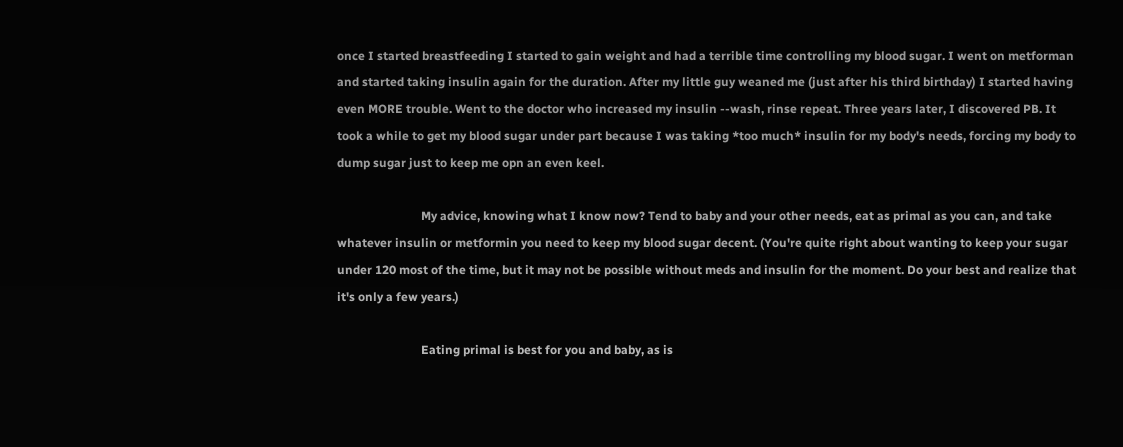once I started breastfeeding I started to gain weight and had a terrible time controlling my blood sugar. I went on metforman and started taking insulin again for the duration. After my little guy weaned me (just after his third birthday) I started having even MORE trouble. Went to the doctor who increased my insulin --wash, rinse repeat. Three years later, I discovered PB. It took a while to get my blood sugar under part because I was taking *too much* insulin for my body's needs, forcing my body to dump sugar just to keep me opn an even keel.

                            My advice, knowing what I know now? Tend to baby and your other needs, eat as primal as you can, and take whatever insulin or metformin you need to keep my blood sugar decent. (You're quite right about wanting to keep your sugar under 120 most of the time, but it may not be possible without meds and insulin for the moment. Do your best and realize that it's only a few years.)

                            Eating primal is best for you and baby, as is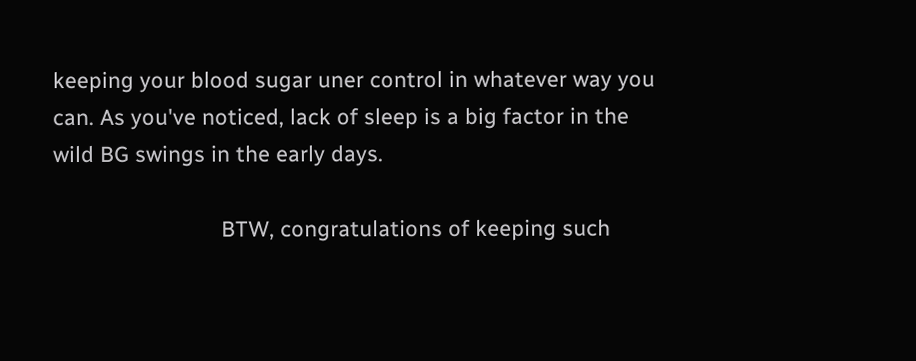keeping your blood sugar uner control in whatever way you can. As you've noticed, lack of sleep is a big factor in the wild BG swings in the early days.

                            BTW, congratulations of keeping such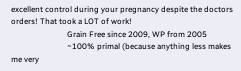excellent control during your pregnancy despite the doctors orders! That took a LOT of work!
                            Grain Free since 2009, WP from 2005
                            ~100% primal (because anything less makes me very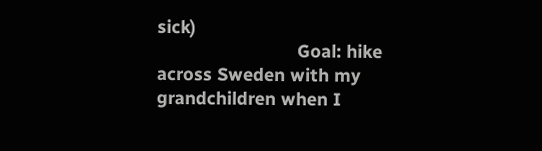sick)
                            Goal: hike across Sweden with my grandchildren when I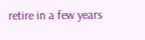retire in a few years